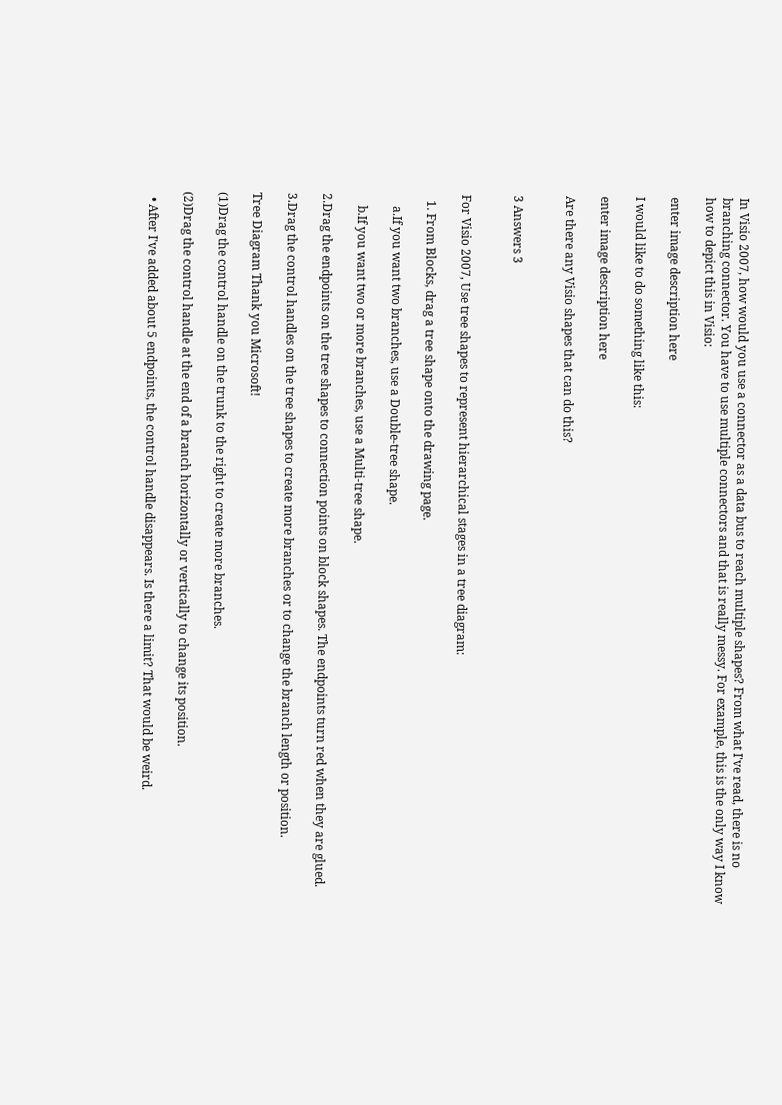In Visio 2007, how would you use a connector as a data bus to reach multiple shapes? From what I've read, there is no branching connector. You have to use multiple connectors and that is really messy. For example, this is the only way I know how to depict this in Visio:

enter image description here

I would like to do something like this:

enter image description here

Are there any Visio shapes that can do this?


3 Answers 3


For Visio 2007, Use tree shapes to represent hierarchical stages in a tree diagram:

  1. From Blocks, drag a tree shape onto the drawing page.

    a.If you want two branches, use a Double-tree shape.

    b.If you want two or more branches, use a Multi-tree shape.

2.Drag the endpoints on the tree shapes to connection points on block shapes. The endpoints turn red when they are glued.

3.Drag the control handles on the tree shapes to create more branches or to change the branch length or position.

Tree Diagram Thank you Microsoft!

(1)Drag the control handle on the trunk to the right to create more branches.

(2)Drag the control handle at the end of a branch horizontally or vertically to change its position.

  • After I've added about 5 endpoints, the control handle disappears. Is there a limit? That would be weird.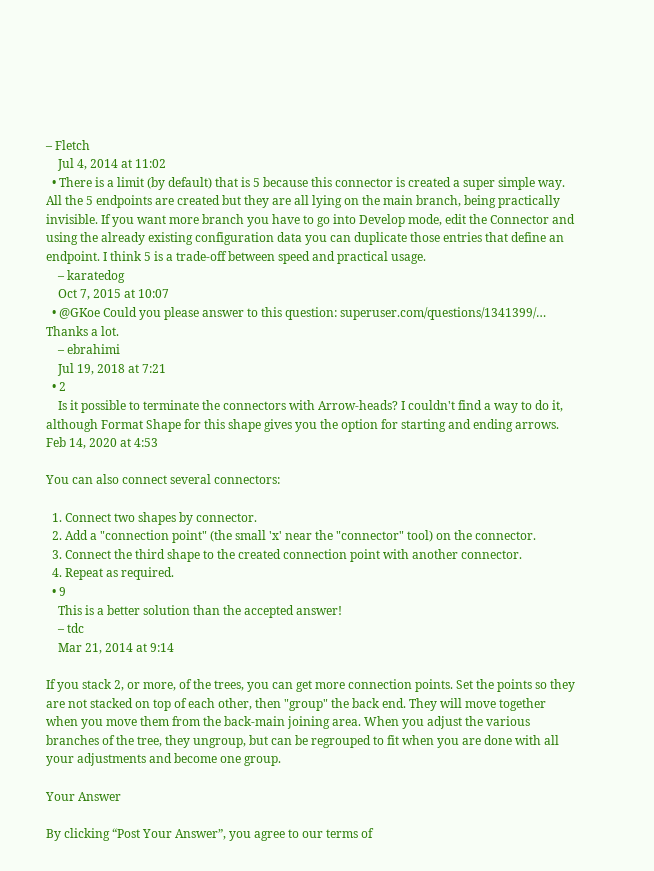– Fletch
    Jul 4, 2014 at 11:02
  • There is a limit (by default) that is 5 because this connector is created a super simple way. All the 5 endpoints are created but they are all lying on the main branch, being practically invisible. If you want more branch you have to go into Develop mode, edit the Connector and using the already existing configuration data you can duplicate those entries that define an endpoint. I think 5 is a trade-off between speed and practical usage.
    – karatedog
    Oct 7, 2015 at 10:07
  • @GKoe Could you please answer to this question: superuser.com/questions/1341399/… Thanks a lot.
    – ebrahimi
    Jul 19, 2018 at 7:21
  • 2
    Is it possible to terminate the connectors with Arrow-heads? I couldn't find a way to do it, although Format Shape for this shape gives you the option for starting and ending arrows. Feb 14, 2020 at 4:53

You can also connect several connectors:

  1. Connect two shapes by connector.
  2. Add a "connection point" (the small 'x' near the "connector" tool) on the connector.
  3. Connect the third shape to the created connection point with another connector.
  4. Repeat as required.
  • 9
    This is a better solution than the accepted answer!
    – tdc
    Mar 21, 2014 at 9:14

If you stack 2, or more, of the trees, you can get more connection points. Set the points so they are not stacked on top of each other, then "group" the back end. They will move together when you move them from the back-main joining area. When you adjust the various branches of the tree, they ungroup, but can be regrouped to fit when you are done with all your adjustments and become one group.

Your Answer

By clicking “Post Your Answer”, you agree to our terms of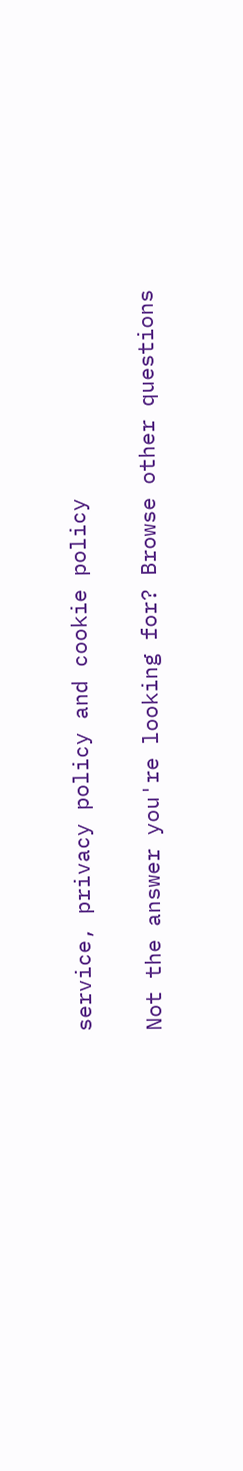service, privacy policy and cookie policy

Not the answer you're looking for? Browse other questions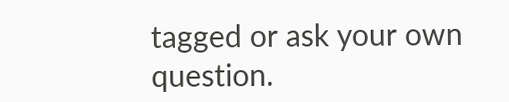tagged or ask your own question.